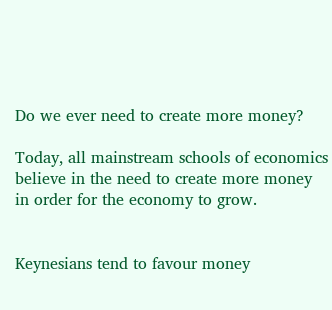Do we ever need to create more money?

Today, all mainstream schools of economics believe in the need to create more money in order for the economy to grow.


Keynesians tend to favour money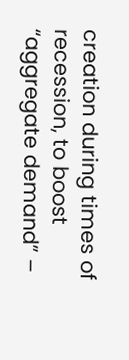creation during times of recession, to boost “aggregate demand” –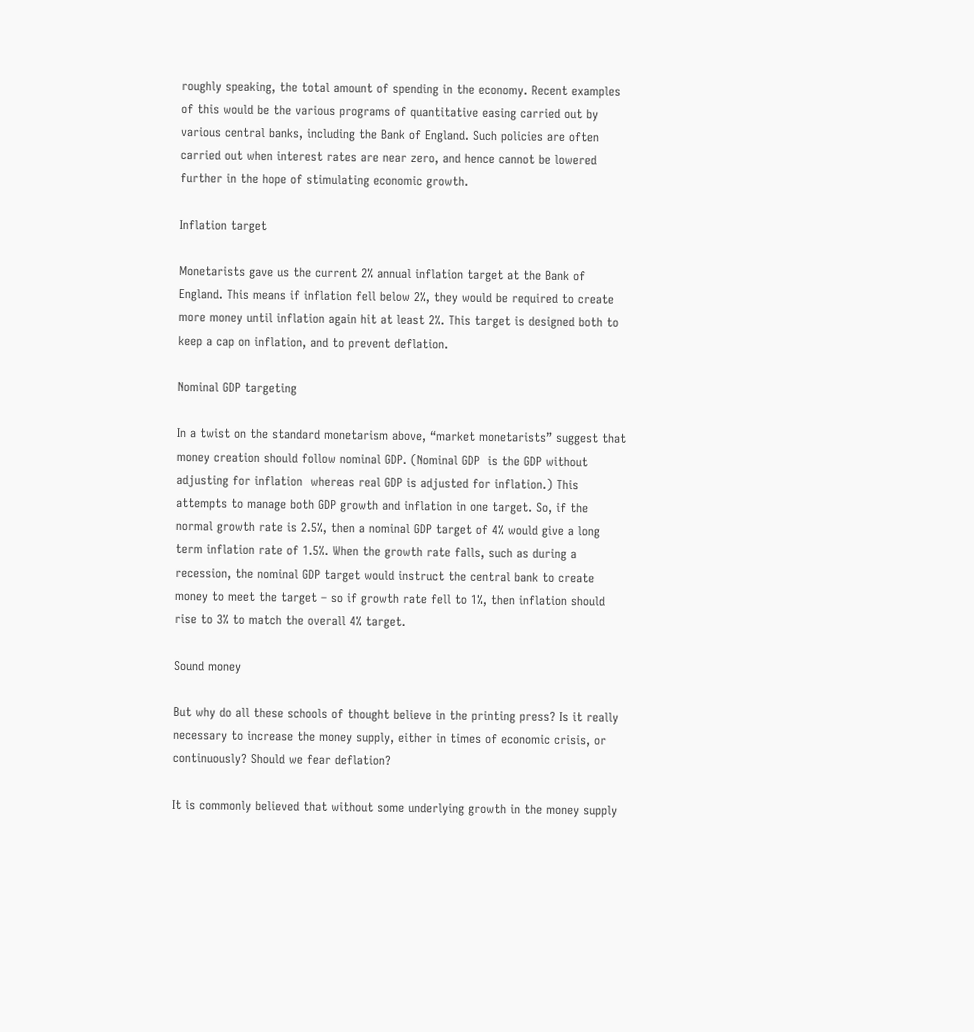roughly speaking, the total amount of spending in the economy. Recent examples of this would be the various programs of quantitative easing carried out by various central banks, including the Bank of England. Such policies are often carried out when interest rates are near zero, and hence cannot be lowered further in the hope of stimulating economic growth.

Inflation target

Monetarists gave us the current 2% annual inflation target at the Bank of England. This means if inflation fell below 2%, they would be required to create more money until inflation again hit at least 2%. This target is designed both to keep a cap on inflation, and to prevent deflation.

Nominal GDP targeting

In a twist on the standard monetarism above, “market monetarists” suggest that money creation should follow nominal GDP. (Nominal GDP  is the GDP without adjusting for inflation  whereas real GDP is adjusted for inflation.) This attempts to manage both GDP growth and inflation in one target. So, if the normal growth rate is 2.5%, then a nominal GDP target of 4% would give a long term inflation rate of 1.5%. When the growth rate falls, such as during a recession, the nominal GDP target would instruct the central bank to create money to meet the target – so if growth rate fell to 1%, then inflation should rise to 3% to match the overall 4% target.

Sound money

But why do all these schools of thought believe in the printing press? Is it really necessary to increase the money supply, either in times of economic crisis, or continuously? Should we fear deflation?

It is commonly believed that without some underlying growth in the money supply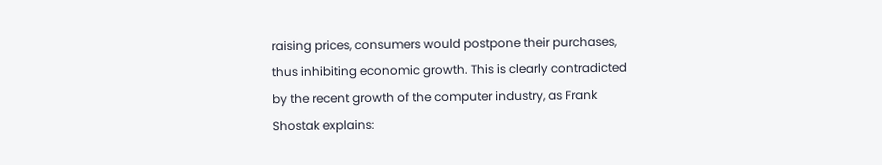raising prices, consumers would postpone their purchases, thus inhibiting economic growth. This is clearly contradicted by the recent growth of the computer industry, as Frank Shostak explains: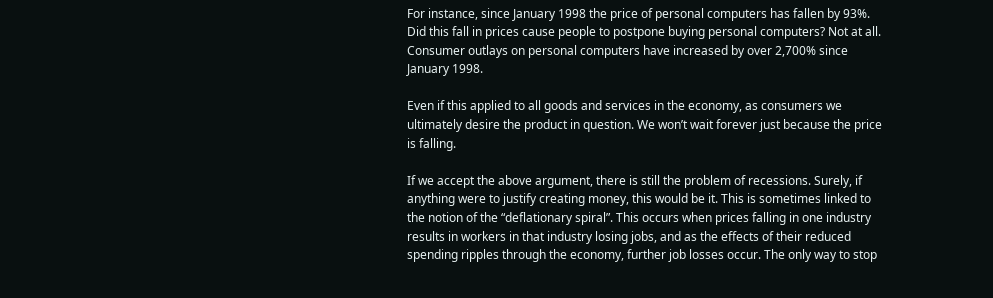For instance, since January 1998 the price of personal computers has fallen by 93%. Did this fall in prices cause people to postpone buying personal computers? Not at all. Consumer outlays on personal computers have increased by over 2,700% since January 1998.

Even if this applied to all goods and services in the economy, as consumers we ultimately desire the product in question. We won’t wait forever just because the price is falling.

If we accept the above argument, there is still the problem of recessions. Surely, if anything were to justify creating money, this would be it. This is sometimes linked to the notion of the “deflationary spiral”. This occurs when prices falling in one industry results in workers in that industry losing jobs, and as the effects of their reduced spending ripples through the economy, further job losses occur. The only way to stop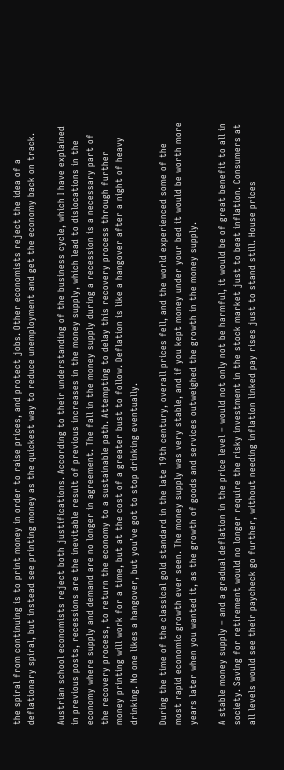the spiral from continuing is to print money in order to raise prices, and protect jobs. Other economists reject the idea of a deflationary spiral, but instead see printing money as the quickest way to reduce unemployment and get the economy back on track.

Austrian school economists reject both justifications. According to their understanding of the business cycle, which I have explained in previous posts, recessions are the inevitable result of previous increases in the money supply, which lead to dislocations in the economy where supply and demand are no longer in agreement. The fall in the money supply during a recession is a necessary part of the recovery process, to return the economy to a sustainable path. Attempting to delay this recovery process through further money printing will work for a time, but at the cost of a greater bust to follow. Deflation is like a hangover after a night of heavy drinking. No one likes a hangover, but you’ve got to stop drinking eventually.

During the time of the classical gold standard in the late 19th century, overall prices fell, and the world experienced some of the most rapid economic growth ever seen. The money supply was very stable, and if you kept money under your bed it would be worth more years later when you wanted it, as the growth of goods and services outweighed the growth in the money supply.

A stable money supply – and a gradual deflation in the price level – would not only not be harmful, it would be of great benefit to all in society. Saving for retirement would no longer require the risky investment in the stock market just to beat inflation. Consumers at all levels would see their paycheck go further, without needing inflation linked pay rises just to stand still. House prices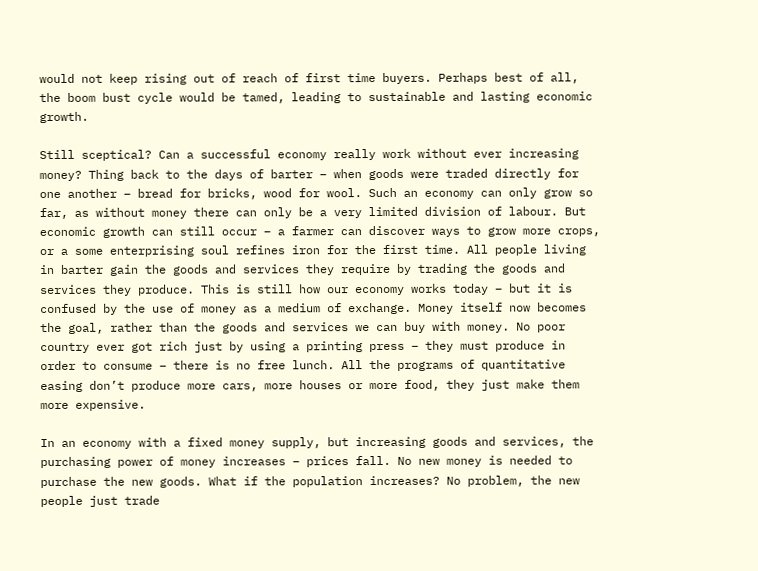would not keep rising out of reach of first time buyers. Perhaps best of all, the boom bust cycle would be tamed, leading to sustainable and lasting economic growth.

Still sceptical? Can a successful economy really work without ever increasing money? Thing back to the days of barter – when goods were traded directly for one another – bread for bricks, wood for wool. Such an economy can only grow so far, as without money there can only be a very limited division of labour. But economic growth can still occur – a farmer can discover ways to grow more crops, or a some enterprising soul refines iron for the first time. All people living in barter gain the goods and services they require by trading the goods and services they produce. This is still how our economy works today – but it is confused by the use of money as a medium of exchange. Money itself now becomes the goal, rather than the goods and services we can buy with money. No poor country ever got rich just by using a printing press – they must produce in order to consume – there is no free lunch. All the programs of quantitative easing don’t produce more cars, more houses or more food, they just make them more expensive.

In an economy with a fixed money supply, but increasing goods and services, the purchasing power of money increases – prices fall. No new money is needed to purchase the new goods. What if the population increases? No problem, the new people just trade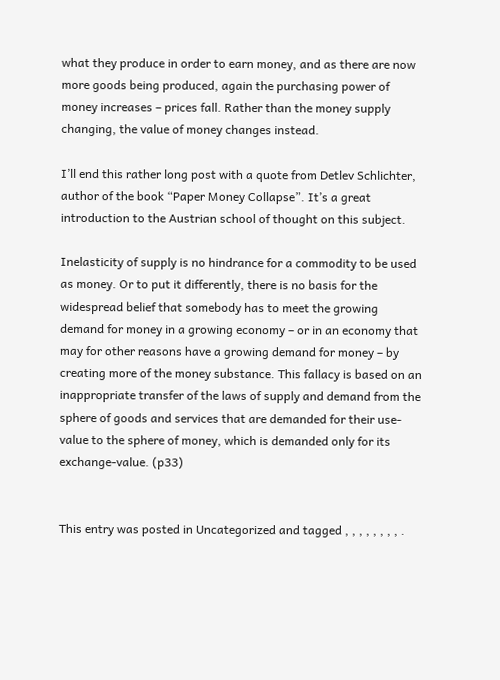what they produce in order to earn money, and as there are now more goods being produced, again the purchasing power of money increases – prices fall. Rather than the money supply changing, the value of money changes instead.

I’ll end this rather long post with a quote from Detlev Schlichter, author of the book “Paper Money Collapse”. It’s a great introduction to the Austrian school of thought on this subject.

Inelasticity of supply is no hindrance for a commodity to be used as money. Or to put it differently, there is no basis for the widespread belief that somebody has to meet the growing demand for money in a growing economy – or in an economy that may for other reasons have a growing demand for money – by creating more of the money substance. This fallacy is based on an inappropriate transfer of the laws of supply and demand from the sphere of goods and services that are demanded for their use-value to the sphere of money, which is demanded only for its exchange-value. (p33)


This entry was posted in Uncategorized and tagged , , , , , , , , .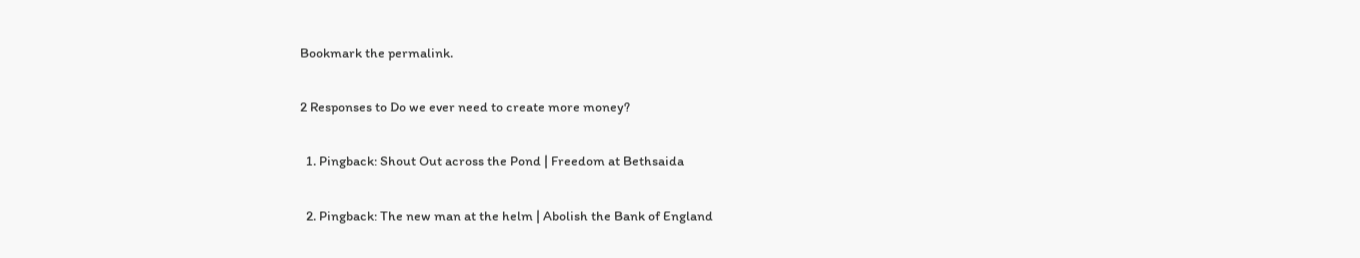Bookmark the permalink.

2 Responses to Do we ever need to create more money?

  1. Pingback: Shout Out across the Pond | Freedom at Bethsaida

  2. Pingback: The new man at the helm | Abolish the Bank of England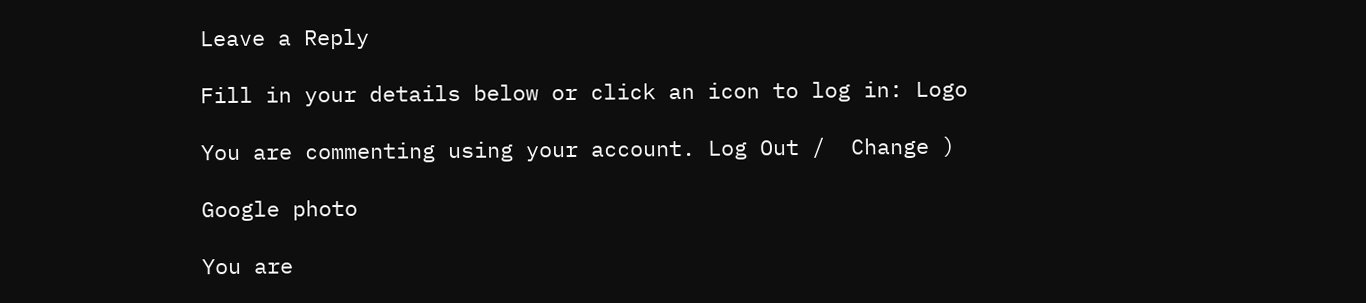Leave a Reply

Fill in your details below or click an icon to log in: Logo

You are commenting using your account. Log Out /  Change )

Google photo

You are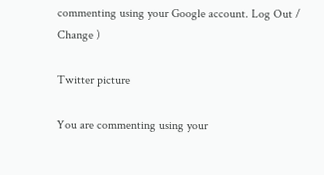commenting using your Google account. Log Out /  Change )

Twitter picture

You are commenting using your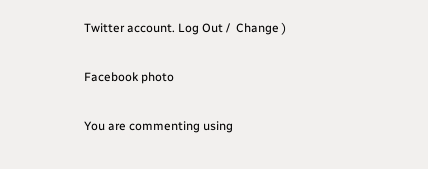Twitter account. Log Out /  Change )

Facebook photo

You are commenting using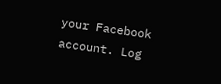your Facebook account. Log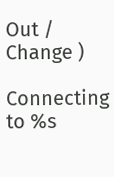Out /  Change )

Connecting to %s